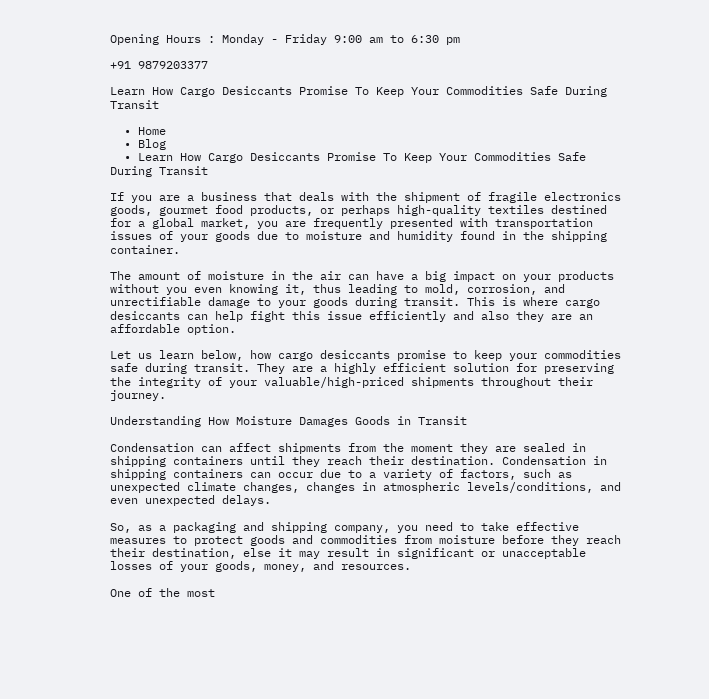Opening Hours : Monday - Friday 9:00 am to 6:30 pm

+91 9879203377

Learn How Cargo Desiccants Promise To Keep Your Commodities Safe During Transit

  • Home
  • Blog
  • Learn How Cargo Desiccants Promise To Keep Your Commodities Safe During Transit

If you are a business that deals with the shipment of fragile electronics goods, gourmet food products, or perhaps high-quality textiles destined for a global market, you are frequently presented with transportation issues of your goods due to moisture and humidity found in the shipping container.

The amount of moisture in the air can have a big impact on your products without you even knowing it, thus leading to mold, corrosion, and unrectifiable damage to your goods during transit. This is where cargo desiccants can help fight this issue efficiently and also they are an affordable option.

Let us learn below, how cargo desiccants promise to keep your commodities safe during transit. They are a highly efficient solution for preserving the integrity of your valuable/high-priced shipments throughout their journey.

Understanding How Moisture Damages Goods in Transit

Condensation can affect shipments from the moment they are sealed in shipping containers until they reach their destination. Condensation in shipping containers can occur due to a variety of factors, such as unexpected climate changes, changes in atmospheric levels/conditions, and even unexpected delays.

So, as a packaging and shipping company, you need to take effective measures to protect goods and commodities from moisture before they reach their destination, else it may result in significant or unacceptable losses of your goods, money, and resources.

One of the most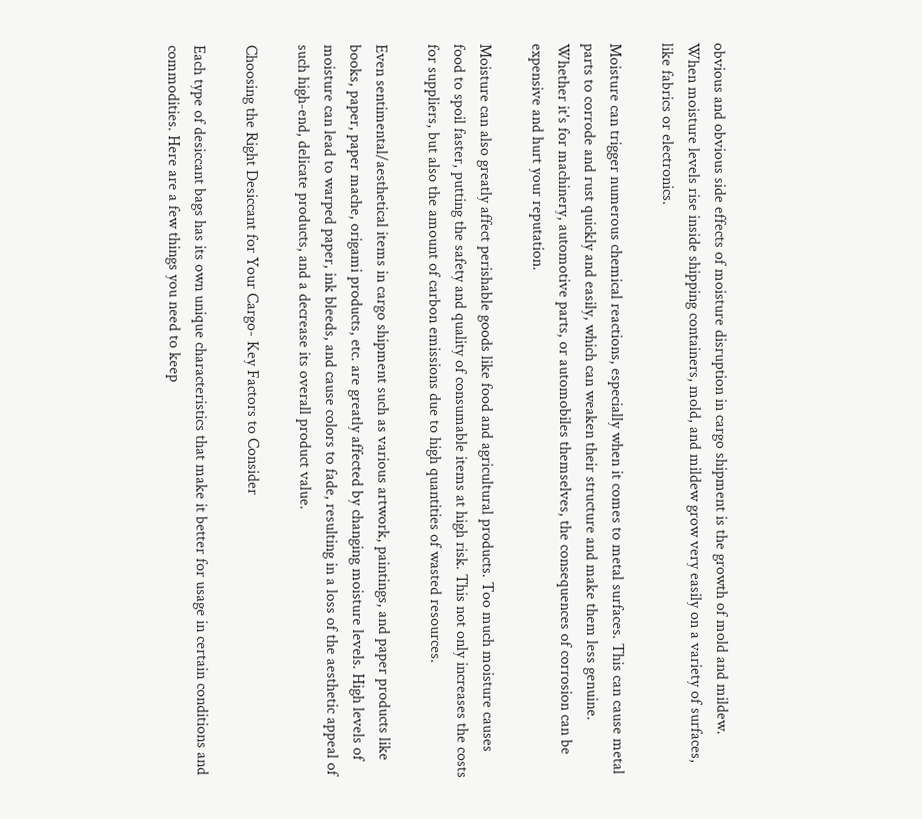obvious and obvious side effects of moisture disruption in cargo shipment is the growth of mold and mildew. When moisture levels rise inside shipping containers, mold, and mildew grow very easily on a variety of surfaces, like fabrics or electronics.

Moisture can trigger numerous chemical reactions, especially when it comes to metal surfaces. This can cause metal parts to corrode and rust quickly and easily, which can weaken their structure and make them less genuine. Whether it's for machinery, automotive parts, or automobiles themselves, the consequences of corrosion can be expensive and hurt your reputation.

Moisture can also greatly affect perishable goods like food and agricultural products. Too much moisture causes food to spoil faster, putting the safety and quality of consumable items at high risk. This not only increases the costs for suppliers, but also the amount of carbon emissions due to high quantities of wasted resources.

Even sentimental/aesthetical items in cargo shipment such as various artwork, paintings, and paper products like books, paper, paper mache, origami products, etc. are greatly affected by changing moisture levels. High levels of moisture can lead to warped paper, ink bleeds, and cause colors to fade, resulting in a loss of the aesthetic appeal of such high-end, delicate products, and a decrease its overall product value.

Choosing the Right Desiccant for Your Cargo- Key Factors to Consider

Each type of desiccant bags has its own unique characteristics that make it better for usage in certain conditions and commodities. Here are a few things you need to keep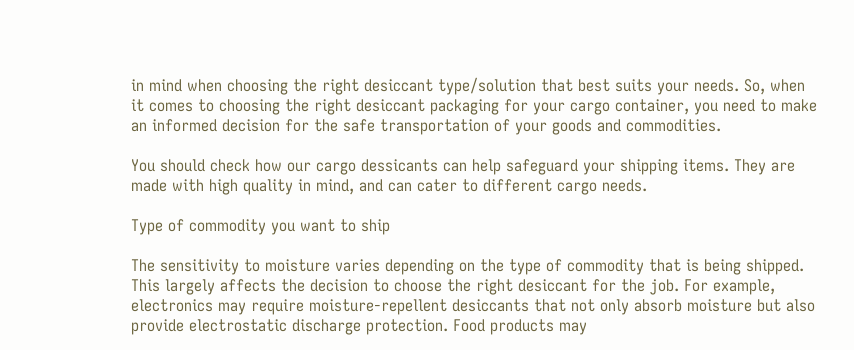in mind when choosing the right desiccant type/solution that best suits your needs. So, when it comes to choosing the right desiccant packaging for your cargo container, you need to make an informed decision for the safe transportation of your goods and commodities.

You should check how our cargo dessicants can help safeguard your shipping items. They are made with high quality in mind, and can cater to different cargo needs.

Type of commodity you want to ship

The sensitivity to moisture varies depending on the type of commodity that is being shipped. This largely affects the decision to choose the right desiccant for the job. For example, electronics may require moisture-repellent desiccants that not only absorb moisture but also provide electrostatic discharge protection. Food products may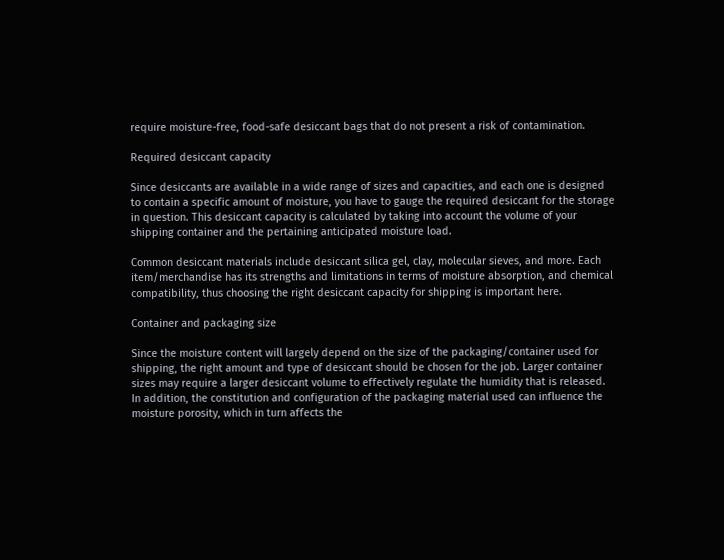require moisture-free, food-safe desiccant bags that do not present a risk of contamination.

Required desiccant capacity

Since desiccants are available in a wide range of sizes and capacities, and each one is designed to contain a specific amount of moisture, you have to gauge the required desiccant for the storage in question. This desiccant capacity is calculated by taking into account the volume of your shipping container and the pertaining anticipated moisture load.

Common desiccant materials include desiccant silica gel, clay, molecular sieves, and more. Each item/merchandise has its strengths and limitations in terms of moisture absorption, and chemical compatibility, thus choosing the right desiccant capacity for shipping is important here.

Container and packaging size

Since the moisture content will largely depend on the size of the packaging/container used for shipping, the right amount and type of desiccant should be chosen for the job. Larger container sizes may require a larger desiccant volume to effectively regulate the humidity that is released. In addition, the constitution and configuration of the packaging material used can influence the moisture porosity, which in turn affects the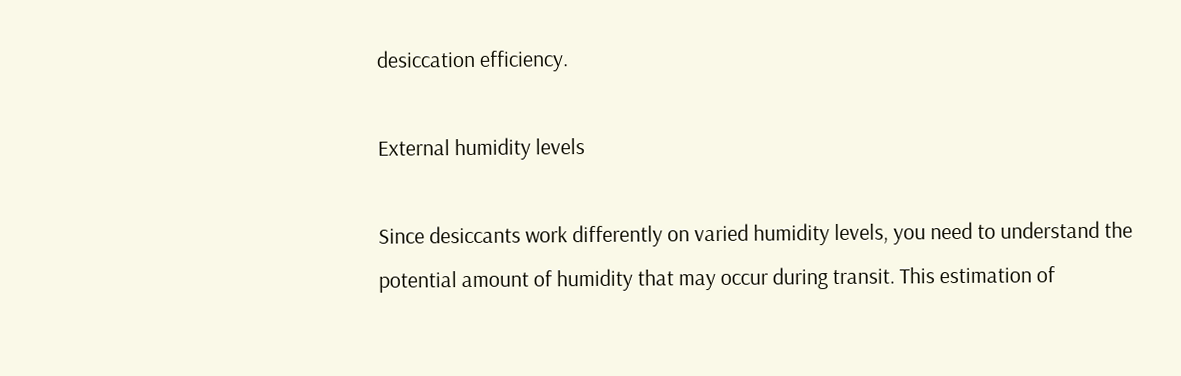desiccation efficiency.

External humidity levels

Since desiccants work differently on varied humidity levels, you need to understand the potential amount of humidity that may occur during transit. This estimation of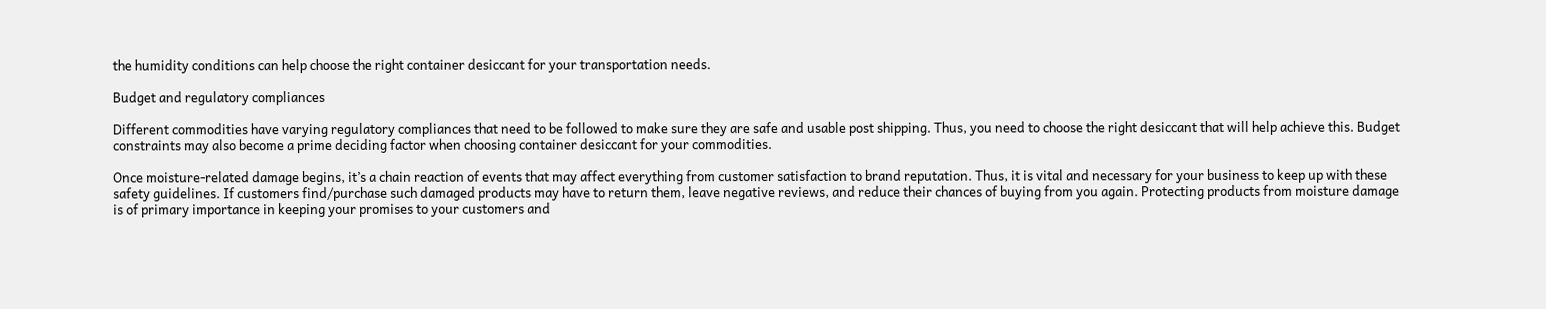the humidity conditions can help choose the right container desiccant for your transportation needs.

Budget and regulatory compliances

Different commodities have varying regulatory compliances that need to be followed to make sure they are safe and usable post shipping. Thus, you need to choose the right desiccant that will help achieve this. Budget constraints may also become a prime deciding factor when choosing container desiccant for your commodities.

Once moisture-related damage begins, it’s a chain reaction of events that may affect everything from customer satisfaction to brand reputation. Thus, it is vital and necessary for your business to keep up with these safety guidelines. If customers find/purchase such damaged products may have to return them, leave negative reviews, and reduce their chances of buying from you again. Protecting products from moisture damage is of primary importance in keeping your promises to your customers and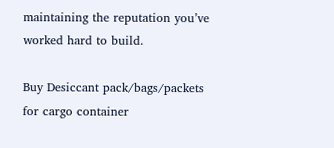maintaining the reputation you’ve worked hard to build.

Buy Desiccant pack/bags/packets for cargo container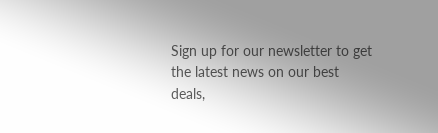Sign up for our newsletter to get the latest news on our best deals,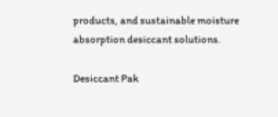products, and sustainable moisture absorption desiccant solutions.

Desiccant Pak